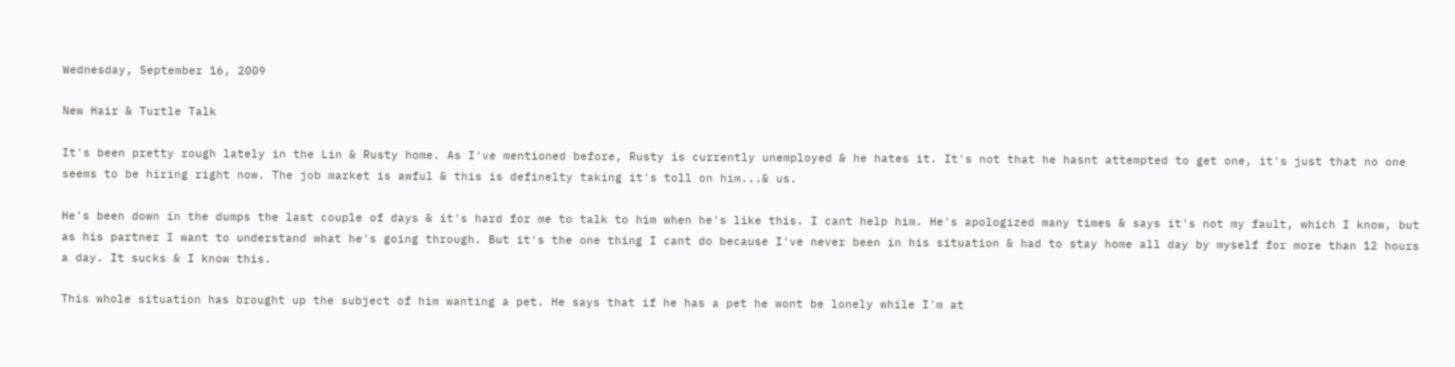Wednesday, September 16, 2009

New Hair & Turtle Talk

It's been pretty rough lately in the Lin & Rusty home. As I've mentioned before, Rusty is currently unemployed & he hates it. It's not that he hasnt attempted to get one, it's just that no one seems to be hiring right now. The job market is awful & this is definelty taking it's toll on him...& us.

He's been down in the dumps the last couple of days & it's hard for me to talk to him when he's like this. I cant help him. He's apologized many times & says it's not my fault, which I know, but as his partner I want to understand what he's going through. But it's the one thing I cant do because I've never been in his situation & had to stay home all day by myself for more than 12 hours a day. It sucks & I know this.

This whole situation has brought up the subject of him wanting a pet. He says that if he has a pet he wont be lonely while I'm at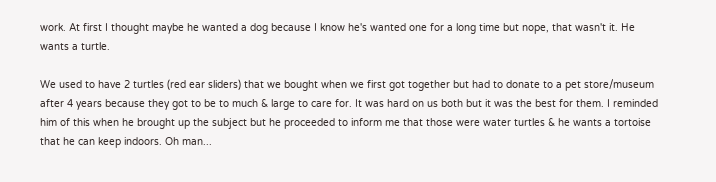work. At first I thought maybe he wanted a dog because I know he's wanted one for a long time but nope, that wasn't it. He wants a turtle.

We used to have 2 turtles (red ear sliders) that we bought when we first got together but had to donate to a pet store/museum after 4 years because they got to be to much & large to care for. It was hard on us both but it was the best for them. I reminded him of this when he brought up the subject but he proceeded to inform me that those were water turtles & he wants a tortoise that he can keep indoors. Oh man...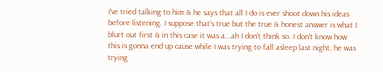I've tried talking to him & he says that all I do is ever shoot down his ideas before listening. I suppose that's true but the true & honest answer is what I blurt out first & in this case it was a...ah I don't think so. I don't know how this is gonna end up cause while I was trying to fall asleep last night, he was trying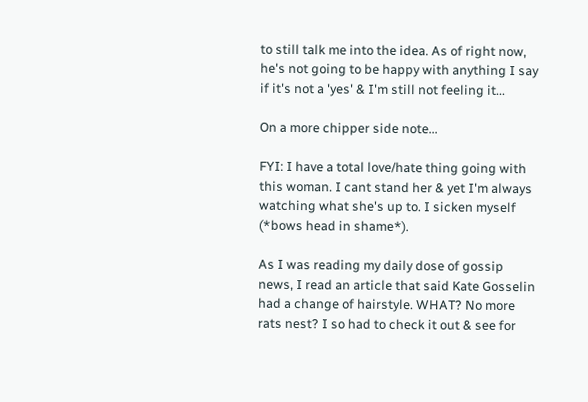to still talk me into the idea. As of right now, he's not going to be happy with anything I say if it's not a 'yes' & I'm still not feeling it...

On a more chipper side note...

FYI: I have a total love/hate thing going with this woman. I cant stand her & yet I'm always watching what she's up to. I sicken myself (*bows head in shame*).

As I was reading my daily dose of gossip news, I read an article that said Kate Gosselin had a change of hairstyle. WHAT? No more rats nest? I so had to check it out & see for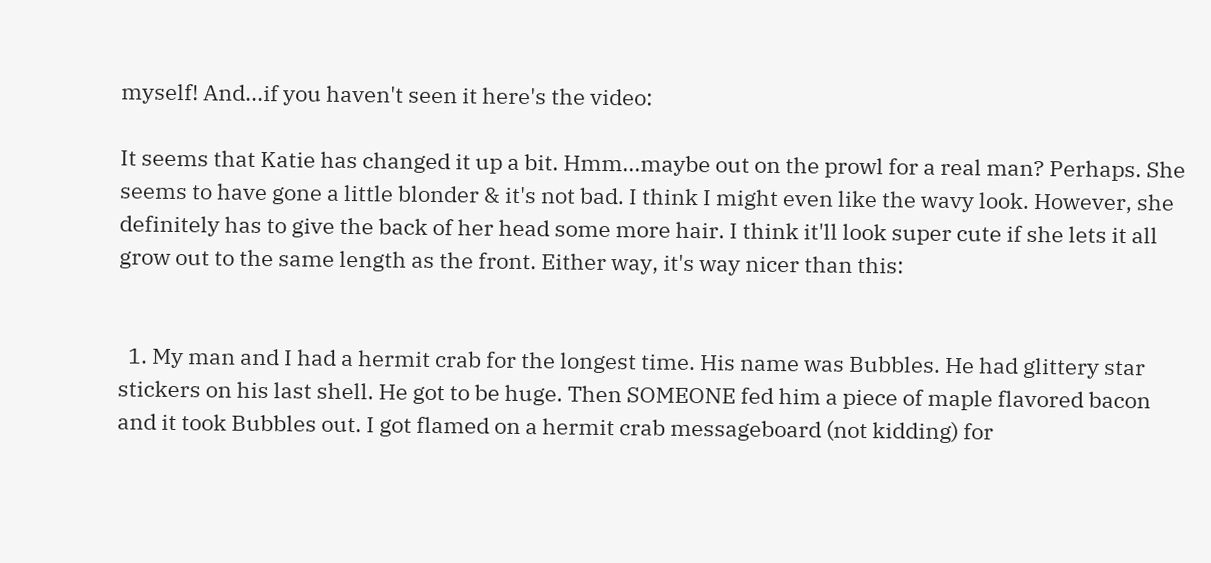myself! And...if you haven't seen it here's the video:

It seems that Katie has changed it up a bit. Hmm...maybe out on the prowl for a real man? Perhaps. She seems to have gone a little blonder & it's not bad. I think I might even like the wavy look. However, she definitely has to give the back of her head some more hair. I think it'll look super cute if she lets it all grow out to the same length as the front. Either way, it's way nicer than this:


  1. My man and I had a hermit crab for the longest time. His name was Bubbles. He had glittery star stickers on his last shell. He got to be huge. Then SOMEONE fed him a piece of maple flavored bacon and it took Bubbles out. I got flamed on a hermit crab messageboard (not kidding) for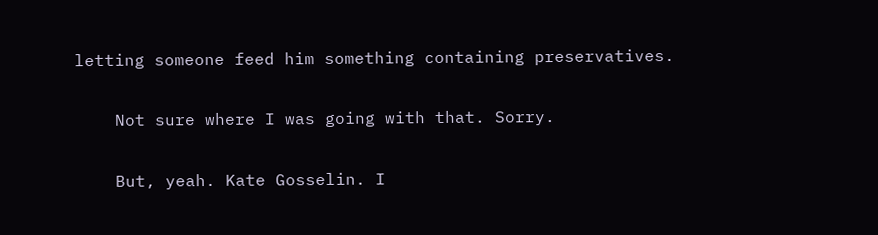letting someone feed him something containing preservatives.

    Not sure where I was going with that. Sorry.

    But, yeah. Kate Gosselin. I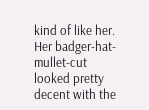kind of like her. Her badger-hat-mullet-cut looked pretty decent with the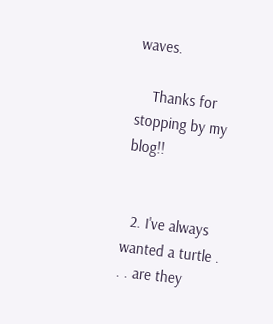waves.

    Thanks for stopping by my blog!!


  2. I've always wanted a turtle . . . are they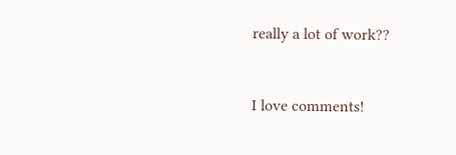really a lot of work??


I love comments!